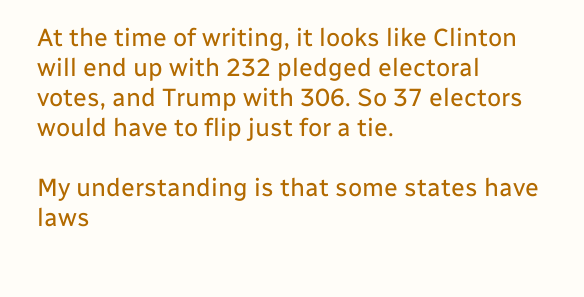At the time of writing, it looks like Clinton will end up with 232 pledged electoral votes, and Trump with 306. So 37 electors would have to flip just for a tie.

My understanding is that some states have laws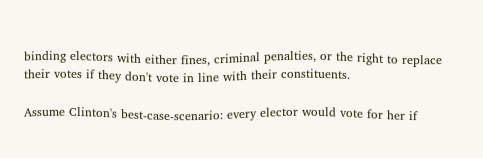binding electors with either fines, criminal penalties, or the right to replace their votes if they don't vote in line with their constituents.

Assume Clinton's best-case-scenario: every elector would vote for her if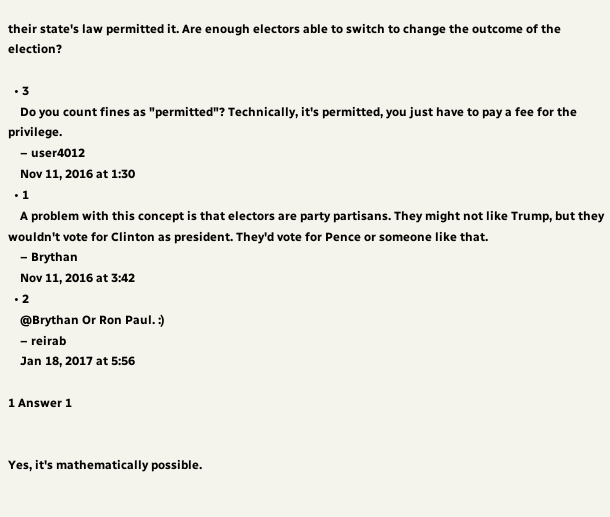their state's law permitted it. Are enough electors able to switch to change the outcome of the election?

  • 3
    Do you count fines as "permitted"? Technically, it's permitted, you just have to pay a fee for the privilege.
    – user4012
    Nov 11, 2016 at 1:30
  • 1
    A problem with this concept is that electors are party partisans. They might not like Trump, but they wouldn't vote for Clinton as president. They'd vote for Pence or someone like that.
    – Brythan
    Nov 11, 2016 at 3:42
  • 2
    @Brythan Or Ron Paul. :)
    – reirab
    Jan 18, 2017 at 5:56

1 Answer 1


Yes, it's mathematically possible.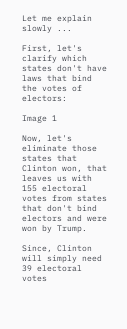Let me explain slowly ...

First, let's clarify which states don't have laws that bind the votes of electors:

Image 1

Now, let's eliminate those states that Clinton won, that leaves us with 155 electoral votes from states that don't bind electors and were won by Trump.

Since, Clinton will simply need 39 electoral votes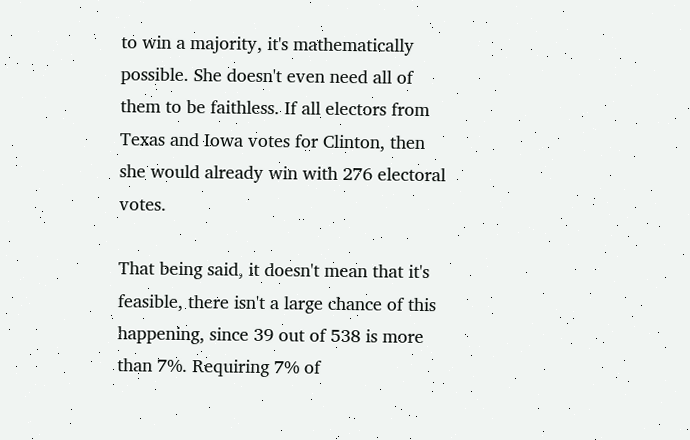to win a majority, it's mathematically possible. She doesn't even need all of them to be faithless. If all electors from Texas and Iowa votes for Clinton, then she would already win with 276 electoral votes.

That being said, it doesn't mean that it's feasible, there isn't a large chance of this happening, since 39 out of 538 is more than 7%. Requiring 7% of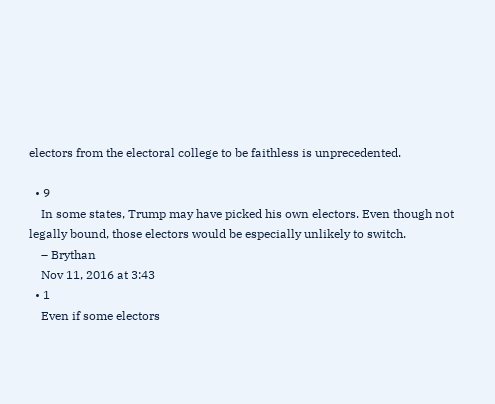electors from the electoral college to be faithless is unprecedented.

  • 9
    In some states, Trump may have picked his own electors. Even though not legally bound, those electors would be especially unlikely to switch.
    – Brythan
    Nov 11, 2016 at 3:43
  • 1
    Even if some electors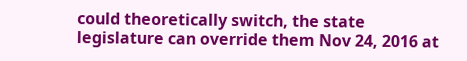could theoretically switch, the state legislature can override them Nov 24, 2016 at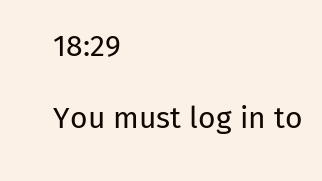18:29

You must log in to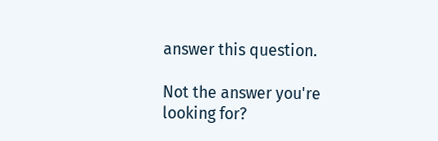answer this question.

Not the answer you're looking for?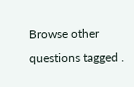Browse other questions tagged .